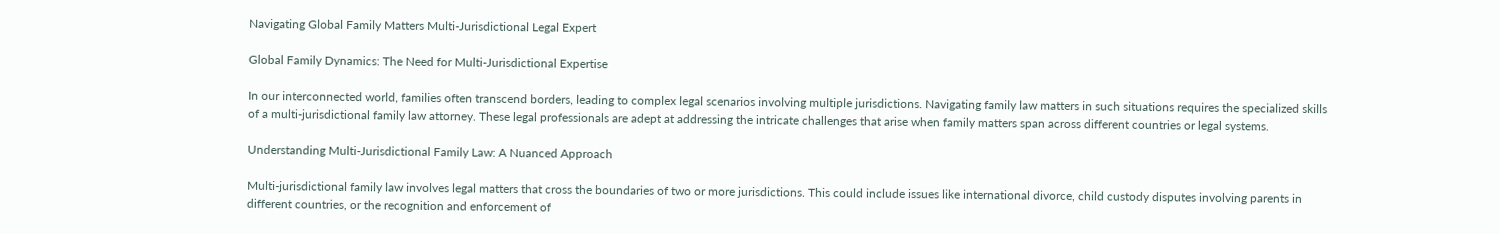Navigating Global Family Matters Multi-Jurisdictional Legal Expert

Global Family Dynamics: The Need for Multi-Jurisdictional Expertise

In our interconnected world, families often transcend borders, leading to complex legal scenarios involving multiple jurisdictions. Navigating family law matters in such situations requires the specialized skills of a multi-jurisdictional family law attorney. These legal professionals are adept at addressing the intricate challenges that arise when family matters span across different countries or legal systems.

Understanding Multi-Jurisdictional Family Law: A Nuanced Approach

Multi-jurisdictional family law involves legal matters that cross the boundaries of two or more jurisdictions. This could include issues like international divorce, child custody disputes involving parents in different countries, or the recognition and enforcement of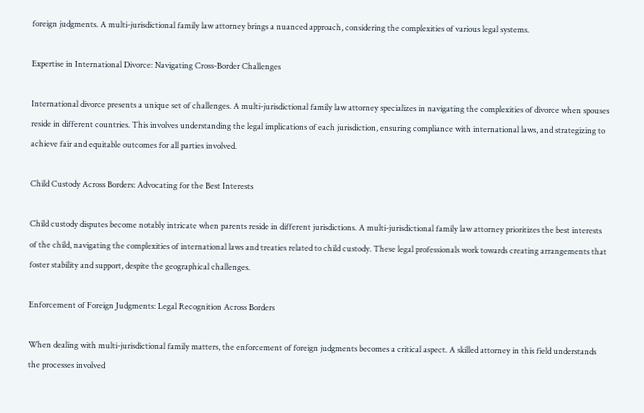foreign judgments. A multi-jurisdictional family law attorney brings a nuanced approach, considering the complexities of various legal systems.

Expertise in International Divorce: Navigating Cross-Border Challenges

International divorce presents a unique set of challenges. A multi-jurisdictional family law attorney specializes in navigating the complexities of divorce when spouses reside in different countries. This involves understanding the legal implications of each jurisdiction, ensuring compliance with international laws, and strategizing to achieve fair and equitable outcomes for all parties involved.

Child Custody Across Borders: Advocating for the Best Interests

Child custody disputes become notably intricate when parents reside in different jurisdictions. A multi-jurisdictional family law attorney prioritizes the best interests of the child, navigating the complexities of international laws and treaties related to child custody. These legal professionals work towards creating arrangements that foster stability and support, despite the geographical challenges.

Enforcement of Foreign Judgments: Legal Recognition Across Borders

When dealing with multi-jurisdictional family matters, the enforcement of foreign judgments becomes a critical aspect. A skilled attorney in this field understands the processes involved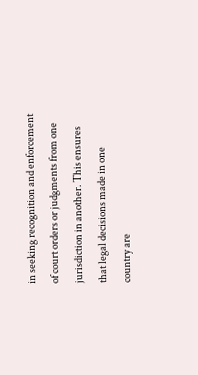in seeking recognition and enforcement of court orders or judgments from one jurisdiction in another. This ensures that legal decisions made in one country are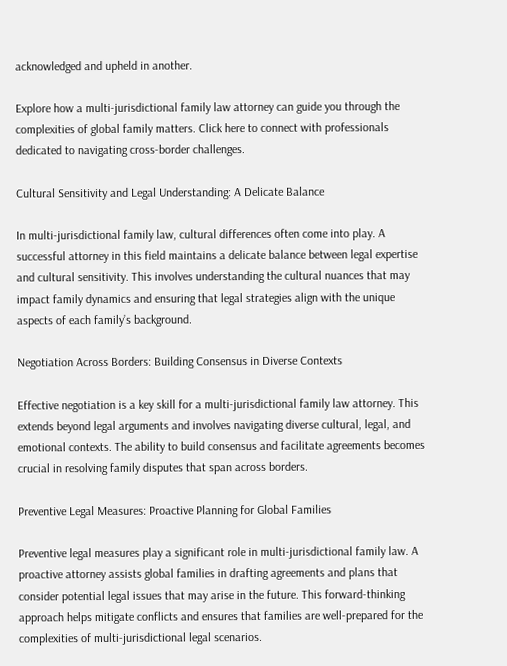acknowledged and upheld in another.

Explore how a multi-jurisdictional family law attorney can guide you through the complexities of global family matters. Click here to connect with professionals dedicated to navigating cross-border challenges.

Cultural Sensitivity and Legal Understanding: A Delicate Balance

In multi-jurisdictional family law, cultural differences often come into play. A successful attorney in this field maintains a delicate balance between legal expertise and cultural sensitivity. This involves understanding the cultural nuances that may impact family dynamics and ensuring that legal strategies align with the unique aspects of each family’s background.

Negotiation Across Borders: Building Consensus in Diverse Contexts

Effective negotiation is a key skill for a multi-jurisdictional family law attorney. This extends beyond legal arguments and involves navigating diverse cultural, legal, and emotional contexts. The ability to build consensus and facilitate agreements becomes crucial in resolving family disputes that span across borders.

Preventive Legal Measures: Proactive Planning for Global Families

Preventive legal measures play a significant role in multi-jurisdictional family law. A proactive attorney assists global families in drafting agreements and plans that consider potential legal issues that may arise in the future. This forward-thinking approach helps mitigate conflicts and ensures that families are well-prepared for the complexities of multi-jurisdictional legal scenarios.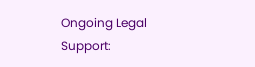Ongoing Legal Support: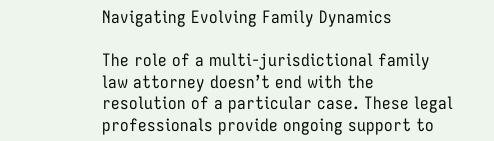Navigating Evolving Family Dynamics

The role of a multi-jurisdictional family law attorney doesn’t end with the resolution of a particular case. These legal professionals provide ongoing support to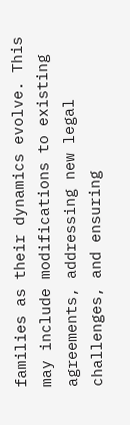families as their dynamics evolve. This may include modifications to existing agreements, addressing new legal challenges, and ensuring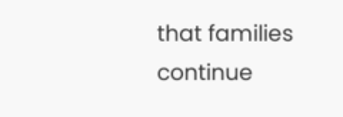that families continue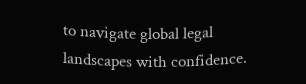to navigate global legal landscapes with confidence.